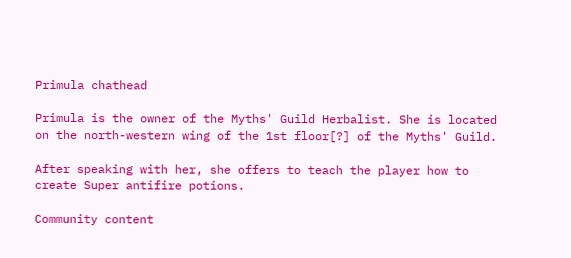Primula chathead

Primula is the owner of the Myths' Guild Herbalist. She is located on the north-western wing of the 1st floor[?] of the Myths' Guild.

After speaking with her, she offers to teach the player how to create Super antifire potions.

Community content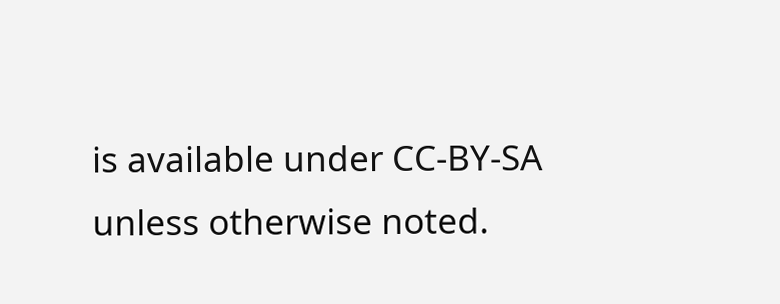is available under CC-BY-SA unless otherwise noted.